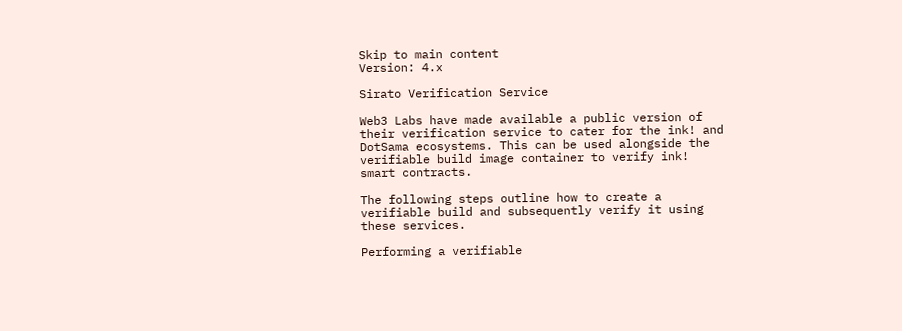Skip to main content
Version: 4.x

Sirato Verification Service

Web3 Labs have made available a public version of their verification service to cater for the ink! and DotSama ecosystems. This can be used alongside the verifiable build image container to verify ink! smart contracts.

The following steps outline how to create a verifiable build and subsequently verify it using these services.

Performing a verifiable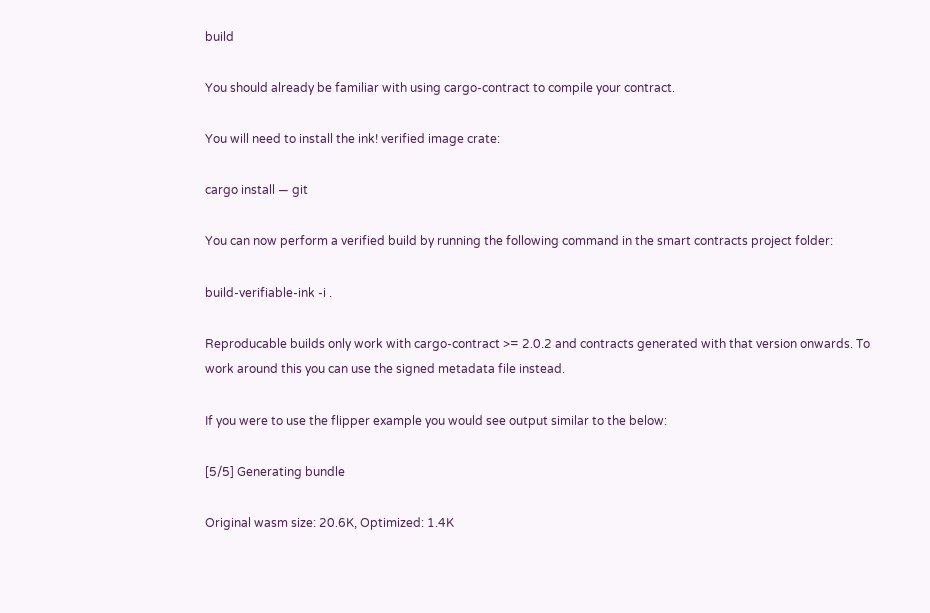build

You should already be familiar with using cargo-contract to compile your contract.

You will need to install the ink! verified image crate:

cargo install — git

You can now perform a verified build by running the following command in the smart contracts project folder:

build-verifiable-ink -i .

Reproducable builds only work with cargo-contract >= 2.0.2 and contracts generated with that version onwards. To work around this you can use the signed metadata file instead.

If you were to use the flipper example you would see output similar to the below:

[5/5] Generating bundle

Original wasm size: 20.6K, Optimized: 1.4K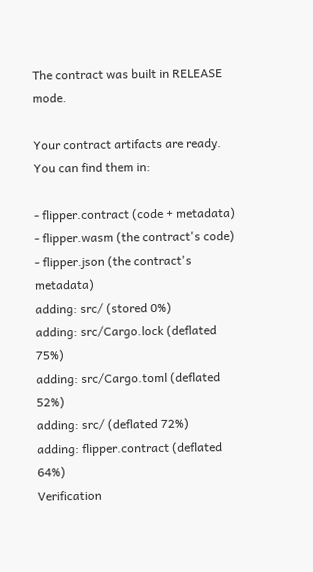The contract was built in RELEASE mode.

Your contract artifacts are ready. You can find them in:

- flipper.contract (code + metadata)
- flipper.wasm (the contract's code)
- flipper.json (the contract's metadata)
adding: src/ (stored 0%)
adding: src/Cargo.lock (deflated 75%)
adding: src/Cargo.toml (deflated 52%)
adding: src/ (deflated 72%)
adding: flipper.contract (deflated 64%)
Verification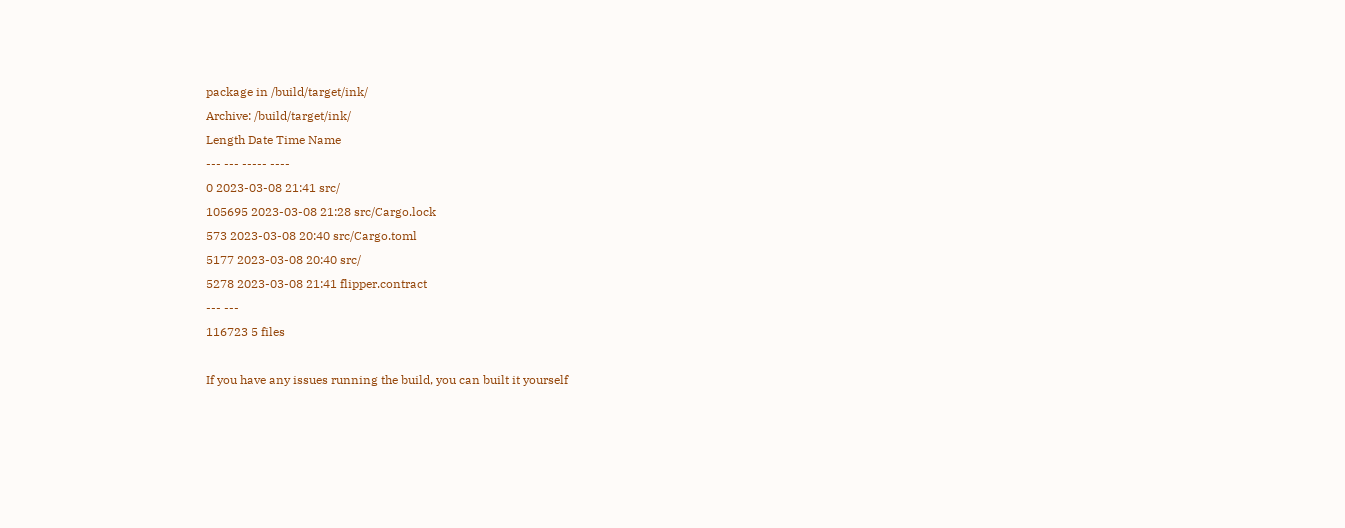package in /build/target/ink/
Archive: /build/target/ink/
Length Date Time Name
--- --- ----- ----
0 2023-03-08 21:41 src/
105695 2023-03-08 21:28 src/Cargo.lock
573 2023-03-08 20:40 src/Cargo.toml
5177 2023-03-08 20:40 src/
5278 2023-03-08 21:41 flipper.contract
--- ---
116723 5 files

If you have any issues running the build, you can built it yourself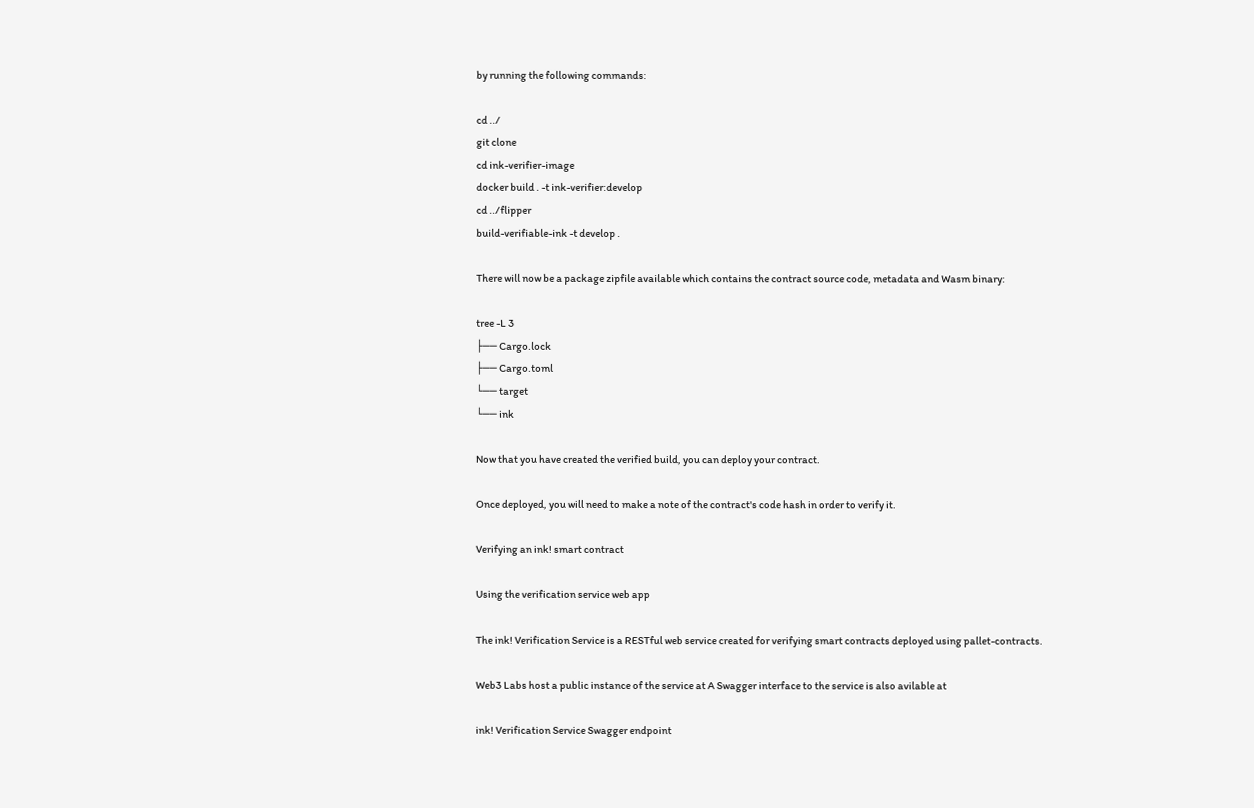by running the following commands:

cd ../
git clone
cd ink-verifier-image
docker build . -t ink-verifier:develop
cd ../flipper
build-verifiable-ink -t develop .

There will now be a package zipfile available which contains the contract source code, metadata and Wasm binary:

tree -L 3
├── Cargo.lock
├── Cargo.toml
└── target
└── ink

Now that you have created the verified build, you can deploy your contract.

Once deployed, you will need to make a note of the contract's code hash in order to verify it.

Verifying an ink! smart contract

Using the verification service web app

The ink! Verification Service is a RESTful web service created for verifying smart contracts deployed using pallet-contracts.

Web3 Labs host a public instance of the service at A Swagger interface to the service is also avilable at

ink! Verification Service Swagger endpoint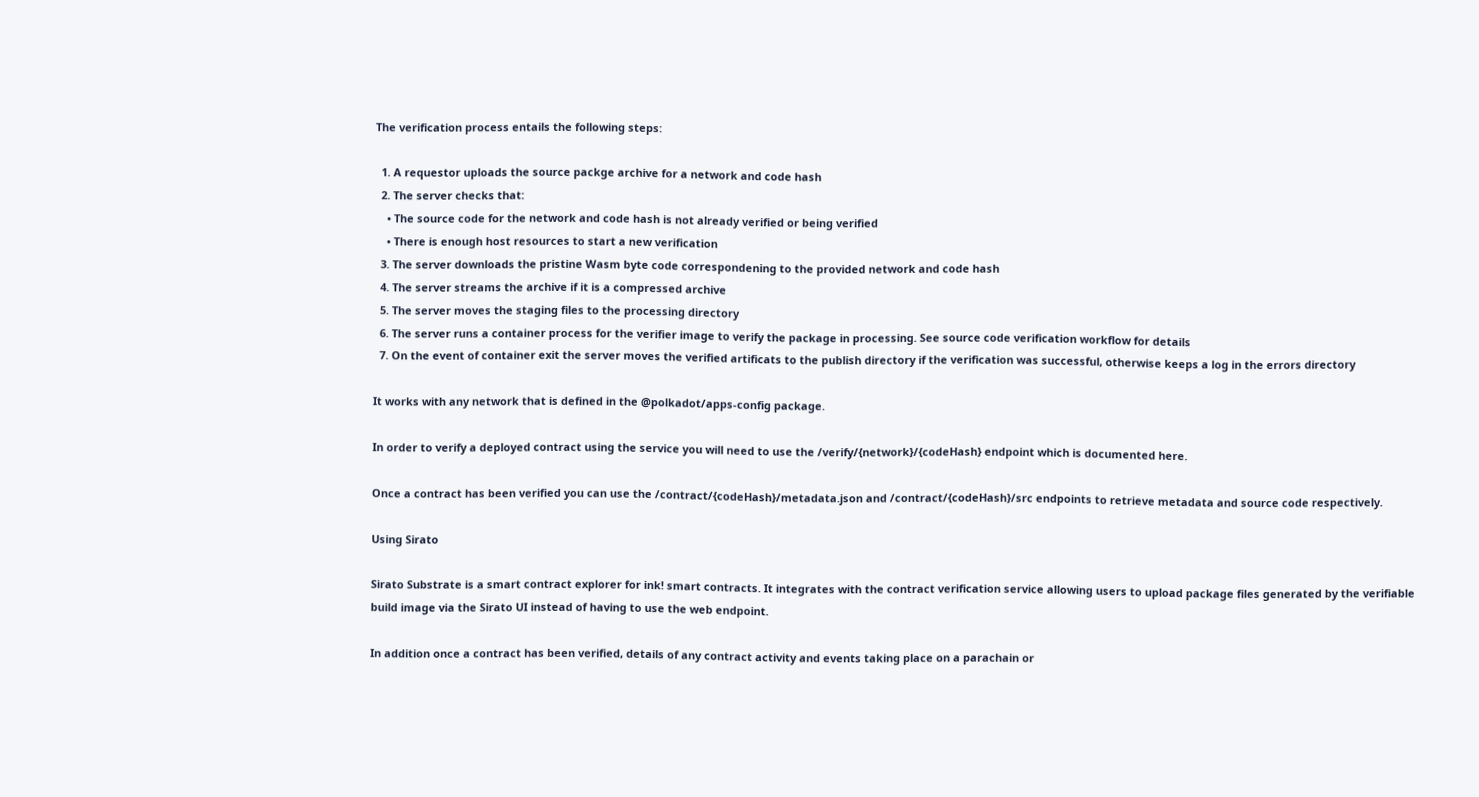The verification process entails the following steps:

  1. A requestor uploads the source packge archive for a network and code hash
  2. The server checks that:
    • The source code for the network and code hash is not already verified or being verified
    • There is enough host resources to start a new verification
  3. The server downloads the pristine Wasm byte code correspondening to the provided network and code hash
  4. The server streams the archive if it is a compressed archive
  5. The server moves the staging files to the processing directory
  6. The server runs a container process for the verifier image to verify the package in processing. See source code verification workflow for details
  7. On the event of container exit the server moves the verified artificats to the publish directory if the verification was successful, otherwise keeps a log in the errors directory

It works with any network that is defined in the @polkadot/apps-config package.

In order to verify a deployed contract using the service you will need to use the /verify/{network}/{codeHash} endpoint which is documented here.

Once a contract has been verified you can use the /contract/{codeHash}/metadata.json and /contract/{codeHash}/src endpoints to retrieve metadata and source code respectively.

Using Sirato

Sirato Substrate is a smart contract explorer for ink! smart contracts. It integrates with the contract verification service allowing users to upload package files generated by the verifiable build image via the Sirato UI instead of having to use the web endpoint.

In addition once a contract has been verified, details of any contract activity and events taking place on a parachain or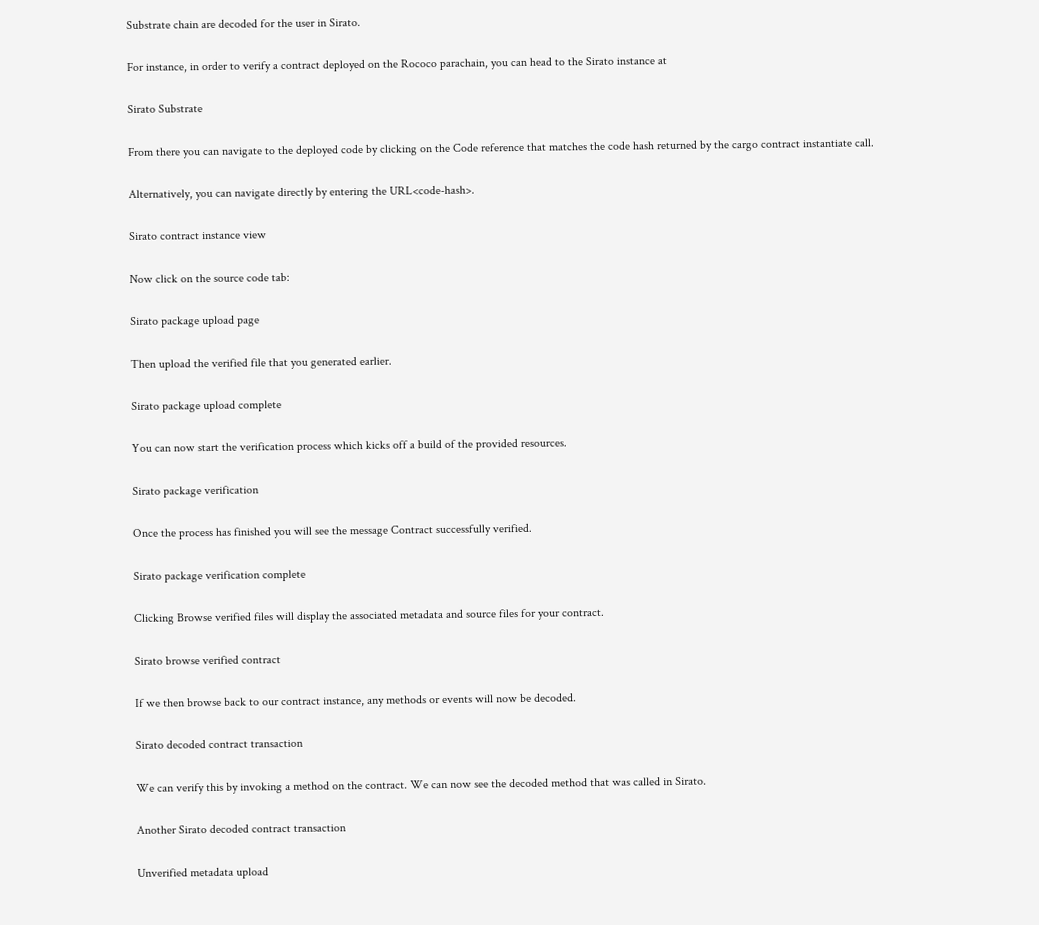Substrate chain are decoded for the user in Sirato.

For instance, in order to verify a contract deployed on the Rococo parachain, you can head to the Sirato instance at

Sirato Substrate

From there you can navigate to the deployed code by clicking on the Code reference that matches the code hash returned by the cargo contract instantiate call.

Alternatively, you can navigate directly by entering the URL<code-hash>.

Sirato contract instance view

Now click on the source code tab:

Sirato package upload page

Then upload the verified file that you generated earlier.

Sirato package upload complete

You can now start the verification process which kicks off a build of the provided resources.

Sirato package verification

Once the process has finished you will see the message Contract successfully verified.

Sirato package verification complete

Clicking Browse verified files will display the associated metadata and source files for your contract.

Sirato browse verified contract

If we then browse back to our contract instance, any methods or events will now be decoded.

Sirato decoded contract transaction

We can verify this by invoking a method on the contract. We can now see the decoded method that was called in Sirato.

Another Sirato decoded contract transaction

Unverified metadata upload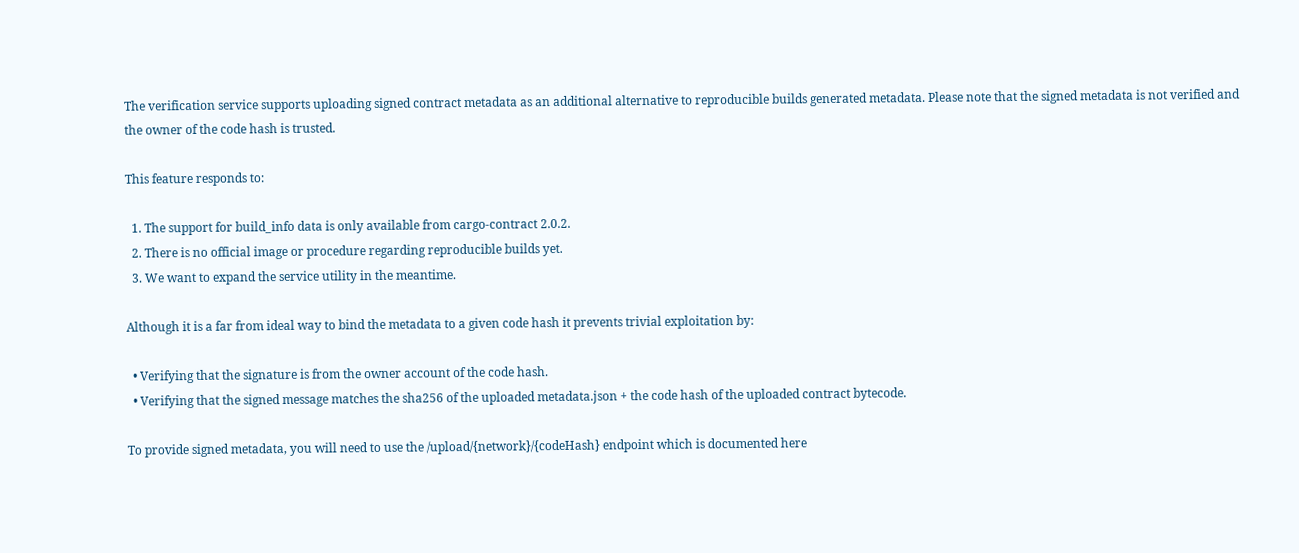The verification service supports uploading signed contract metadata as an additional alternative to reproducible builds generated metadata. Please note that the signed metadata is not verified and the owner of the code hash is trusted.

This feature responds to:

  1. The support for build_info data is only available from cargo-contract 2.0.2.
  2. There is no official image or procedure regarding reproducible builds yet.
  3. We want to expand the service utility in the meantime.

Although it is a far from ideal way to bind the metadata to a given code hash it prevents trivial exploitation by:

  • Verifying that the signature is from the owner account of the code hash.
  • Verifying that the signed message matches the sha256 of the uploaded metadata.json + the code hash of the uploaded contract bytecode.

To provide signed metadata, you will need to use the /upload/{network}/{codeHash} endpoint which is documented here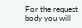For the request body you will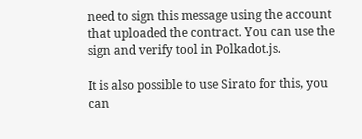need to sign this message using the account that uploaded the contract. You can use the sign and verify tool in Polkadot.js.

It is also possible to use Sirato for this, you can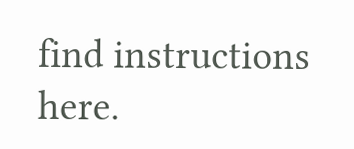find instructions here.